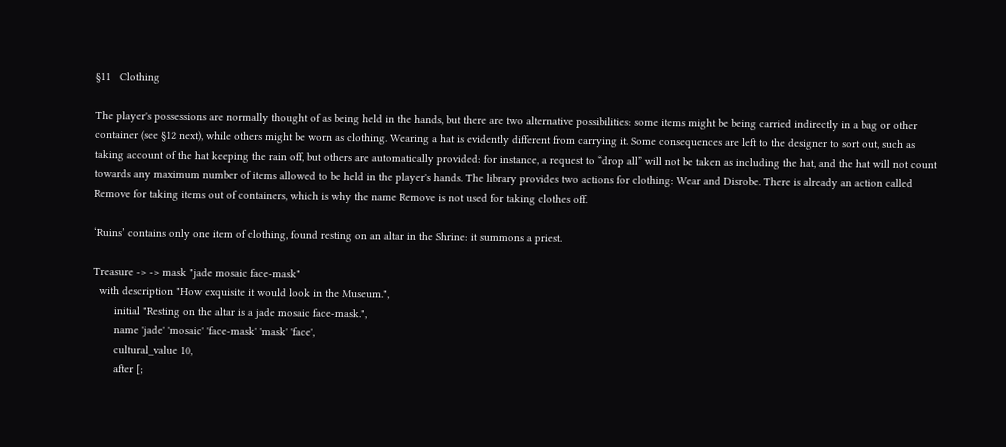§11   Clothing

The player's possessions are normally thought of as being held in the hands, but there are two alternative possibilities: some items might be being carried indirectly in a bag or other container (see §12 next), while others might be worn as clothing. Wearing a hat is evidently different from carrying it. Some consequences are left to the designer to sort out, such as taking account of the hat keeping the rain off, but others are automatically provided: for instance, a request to “drop all” will not be taken as including the hat, and the hat will not count towards any maximum number of items allowed to be held in the player's hands. The library provides two actions for clothing: Wear and Disrobe. There is already an action called Remove for taking items out of containers, which is why the name Remove is not used for taking clothes off.

‘Ruins’ contains only one item of clothing, found resting on an altar in the Shrine: it summons a priest.

Treasure -> -> mask "jade mosaic face-mask"
  with description "How exquisite it would look in the Museum.",
       initial "Resting on the altar is a jade mosaic face-mask.",
       name 'jade' 'mosaic' 'face-mask' 'mask' 'face',
       cultural_value 10,
       after [;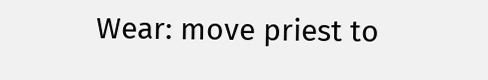Wear: move priest to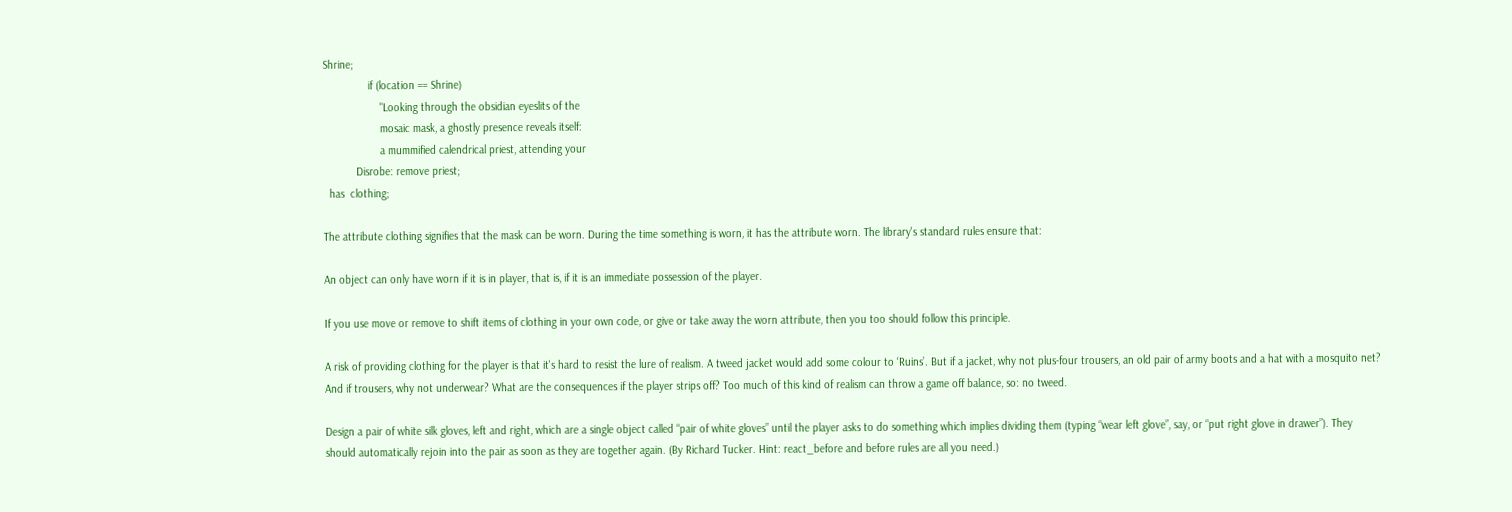Shrine;
               if (location == Shrine)
                   "Looking through the obsidian eyeslits of the
                   mosaic mask, a ghostly presence reveals itself:
                   a mummified calendrical priest, attending your
           Disrobe: remove priest;
  has  clothing;

The attribute clothing signifies that the mask can be worn. During the time something is worn, it has the attribute worn. The library's standard rules ensure that:

An object can only have worn if it is in player, that is, if it is an immediate possession of the player.

If you use move or remove to shift items of clothing in your own code, or give or take away the worn attribute, then you too should follow this principle.

A risk of providing clothing for the player is that it's hard to resist the lure of realism. A tweed jacket would add some colour to ‘Ruins’. But if a jacket, why not plus-four trousers, an old pair of army boots and a hat with a mosquito net? And if trousers, why not underwear? What are the consequences if the player strips off? Too much of this kind of realism can throw a game off balance, so: no tweed.

Design a pair of white silk gloves, left and right, which are a single object called “pair of white gloves” until the player asks to do something which implies dividing them (typing “wear left glove”, say, or “put right glove in drawer”). They should automatically rejoin into the pair as soon as they are together again. (By Richard Tucker. Hint: react_before and before rules are all you need.)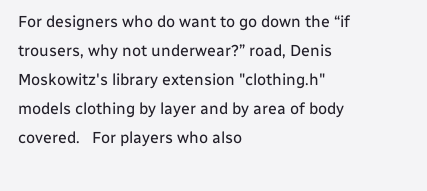For designers who do want to go down the “if trousers, why not underwear?” road, Denis Moskowitz's library extension "clothing.h" models clothing by layer and by area of body covered.   For players who also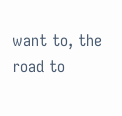want to, the road to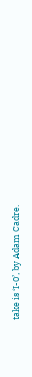take is ‘I-0’, by Adam Cadre.